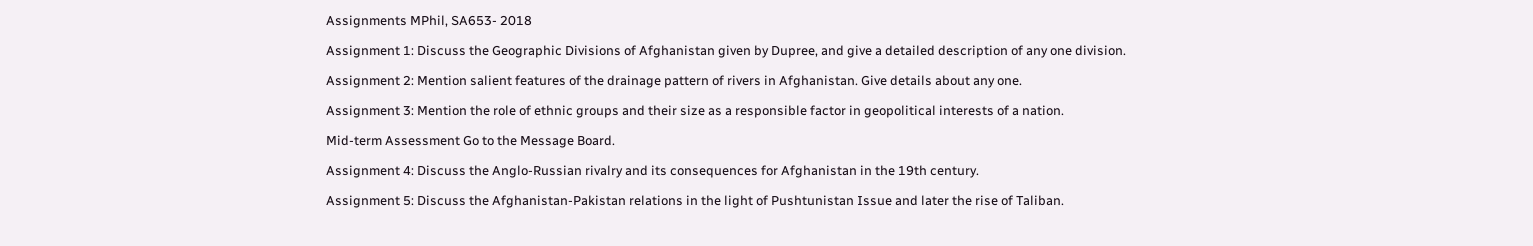Assignments MPhil, SA653- 2018

Assignment 1: Discuss the Geographic Divisions of Afghanistan given by Dupree, and give a detailed description of any one division.

Assignment 2: Mention salient features of the drainage pattern of rivers in Afghanistan. Give details about any one.

Assignment 3: Mention the role of ethnic groups and their size as a responsible factor in geopolitical interests of a nation.

Mid-term Assessment Go to the Message Board.

Assignment 4: Discuss the Anglo-Russian rivalry and its consequences for Afghanistan in the 19th century.

Assignment 5: Discuss the Afghanistan-Pakistan relations in the light of Pushtunistan Issue and later the rise of Taliban.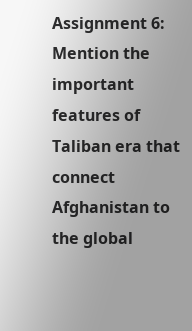Assignment 6: Mention the important features of Taliban era that connect Afghanistan to the global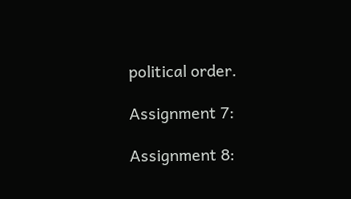political order.

Assignment 7:

Assignment 8: